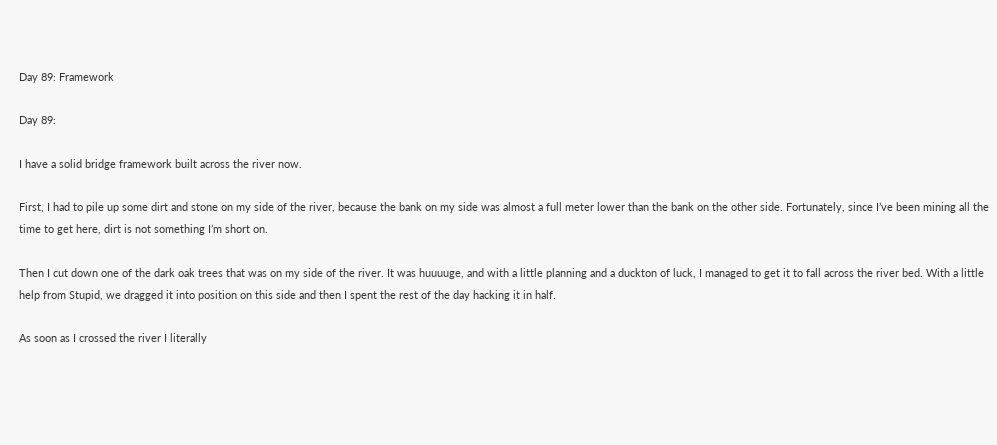Day 89: Framework

Day 89:

I have a solid bridge framework built across the river now.

First, I had to pile up some dirt and stone on my side of the river, because the bank on my side was almost a full meter lower than the bank on the other side. Fortunately, since I’ve been mining all the time to get here, dirt is not something I’m short on.

Then I cut down one of the dark oak trees that was on my side of the river. It was huuuuge, and with a little planning and a duckton of luck, I managed to get it to fall across the river bed. With a little help from Stupid, we dragged it into position on this side and then I spent the rest of the day hacking it in half.

As soon as I crossed the river I literally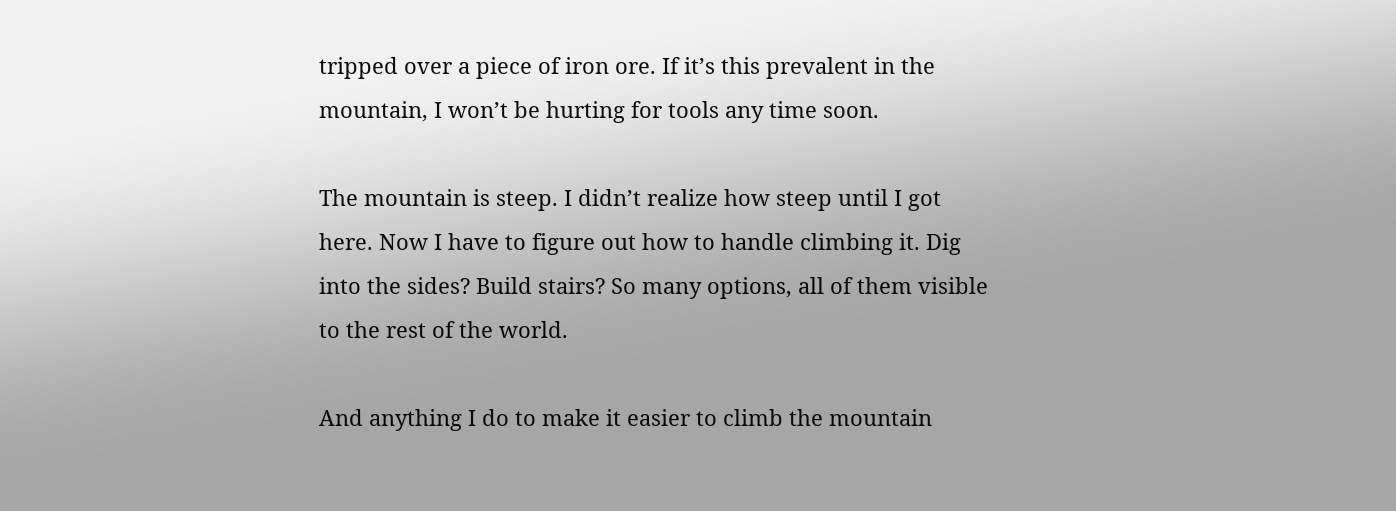tripped over a piece of iron ore. If it’s this prevalent in the mountain, I won’t be hurting for tools any time soon.

The mountain is steep. I didn’t realize how steep until I got here. Now I have to figure out how to handle climbing it. Dig into the sides? Build stairs? So many options, all of them visible to the rest of the world.

And anything I do to make it easier to climb the mountain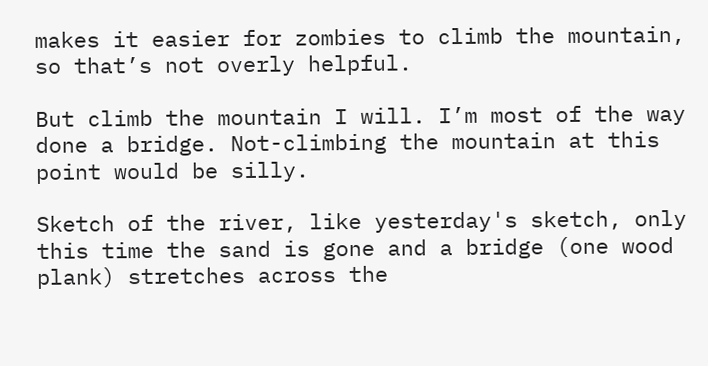makes it easier for zombies to climb the mountain, so that’s not overly helpful.

But climb the mountain I will. I’m most of the way done a bridge. Not-climbing the mountain at this point would be silly.

Sketch of the river, like yesterday's sketch, only this time the sand is gone and a bridge (one wood plank) stretches across the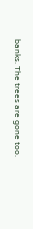banks. The trees are gone too.